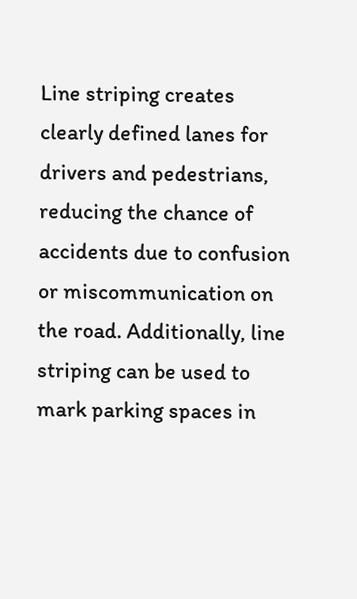Line striping creates clearly defined lanes for drivers and pedestrians, reducing the chance of accidents due to confusion or miscommunication on the road. Additionally, line striping can be used to mark parking spaces in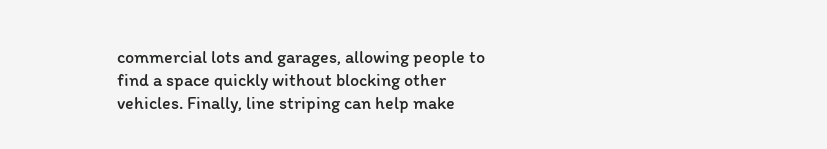commercial lots and garages, allowing people to find a space quickly without blocking other vehicles. Finally, line striping can help make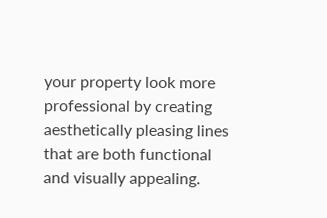your property look more professional by creating aesthetically pleasing lines that are both functional and visually appealing.